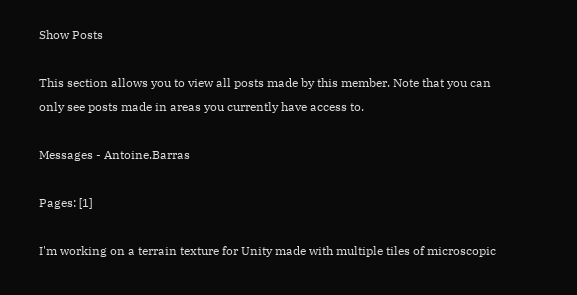Show Posts

This section allows you to view all posts made by this member. Note that you can only see posts made in areas you currently have access to.

Messages - Antoine.Barras

Pages: [1]

I'm working on a terrain texture for Unity made with multiple tiles of microscopic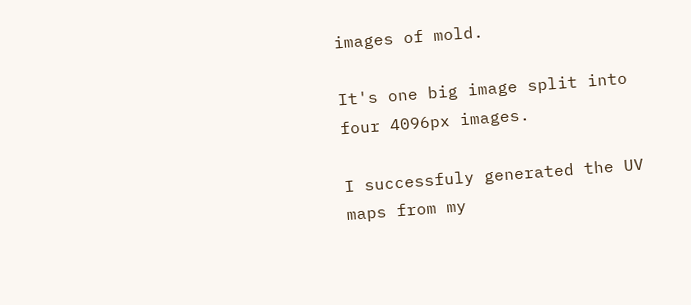images of mold.

It's one big image split into four 4096px images.

I successfuly generated the UV maps from my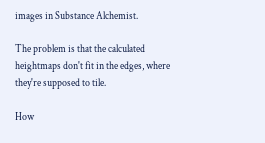images in Substance Alchemist.

The problem is that the calculated heightmaps don't fit in the edges, where they're supposed to tile.

How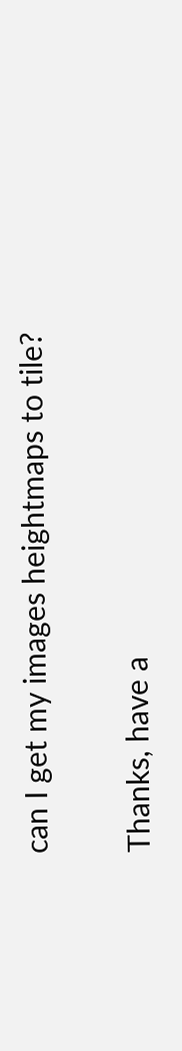can I get my images heightmaps to tile?

Thanks, have a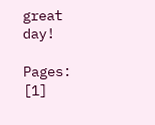great day!

Pages: [1]